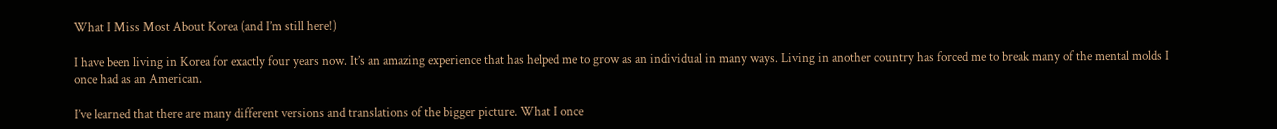What I Miss Most About Korea (and I’m still here!)

I have been living in Korea for exactly four years now. It’s an amazing experience that has helped me to grow as an individual in many ways. Living in another country has forced me to break many of the mental molds I once had as an American.

I’ve learned that there are many different versions and translations of the bigger picture. What I once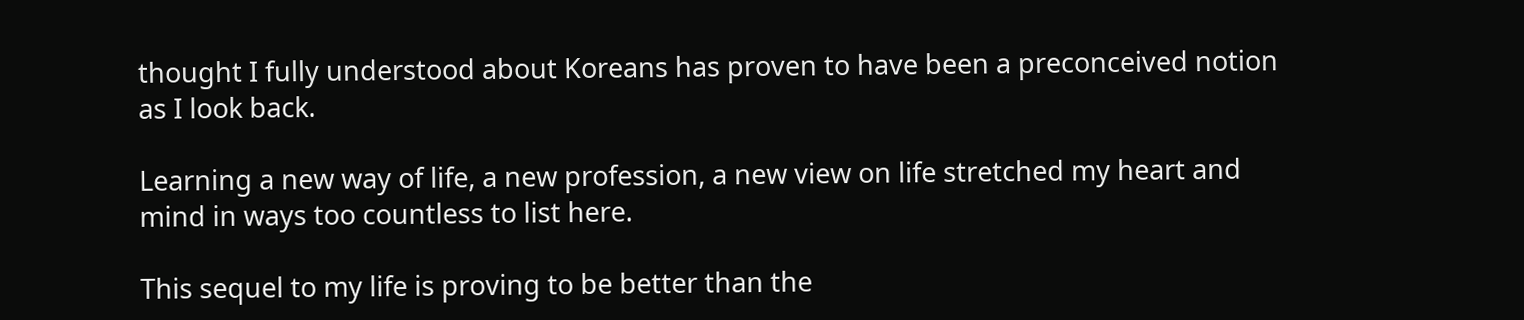thought I fully understood about Koreans has proven to have been a preconceived notion as I look back.

Learning a new way of life, a new profession, a new view on life stretched my heart and mind in ways too countless to list here.

This sequel to my life is proving to be better than the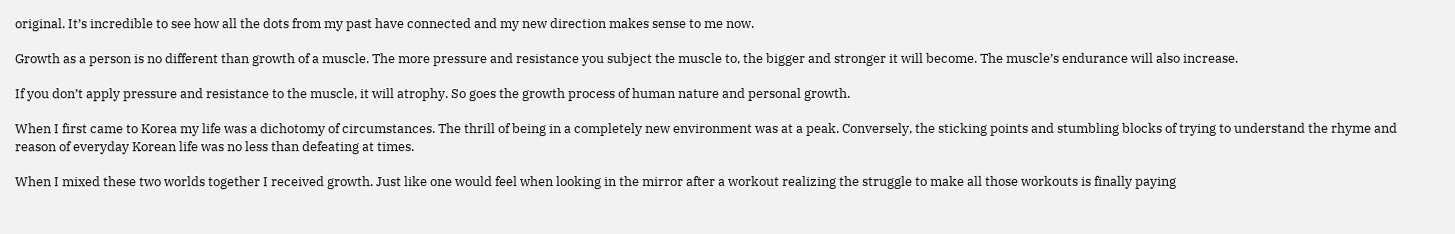original. It’s incredible to see how all the dots from my past have connected and my new direction makes sense to me now.

Growth as a person is no different than growth of a muscle. The more pressure and resistance you subject the muscle to, the bigger and stronger it will become. The muscle’s endurance will also increase.

If you don’t apply pressure and resistance to the muscle, it will atrophy. So goes the growth process of human nature and personal growth.

When I first came to Korea my life was a dichotomy of circumstances. The thrill of being in a completely new environment was at a peak. Conversely, the sticking points and stumbling blocks of trying to understand the rhyme and reason of everyday Korean life was no less than defeating at times.

When I mixed these two worlds together I received growth. Just like one would feel when looking in the mirror after a workout realizing the struggle to make all those workouts is finally paying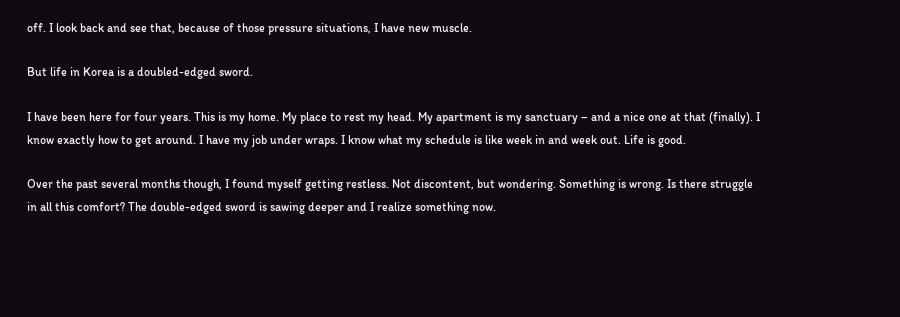off. I look back and see that, because of those pressure situations, I have new muscle.

But life in Korea is a doubled-edged sword.

I have been here for four years. This is my home. My place to rest my head. My apartment is my sanctuary – and a nice one at that (finally). I know exactly how to get around. I have my job under wraps. I know what my schedule is like week in and week out. Life is good.

Over the past several months though, I found myself getting restless. Not discontent, but wondering. Something is wrong. Is there struggle in all this comfort? The double-edged sword is sawing deeper and I realize something now.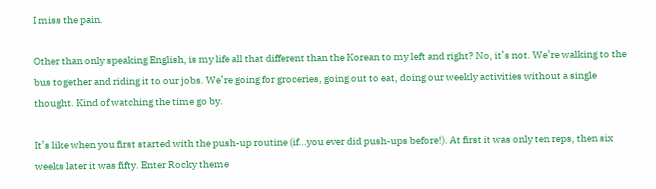I miss the pain.

Other than only speaking English, is my life all that different than the Korean to my left and right? No, it’s not. We’re walking to the bus together and riding it to our jobs. We’re going for groceries, going out to eat, doing our weekly activities without a single thought. Kind of watching the time go by.

It’s like when you first started with the push-up routine (if…you ever did push-ups before!). At first it was only ten reps, then six weeks later it was fifty. Enter Rocky theme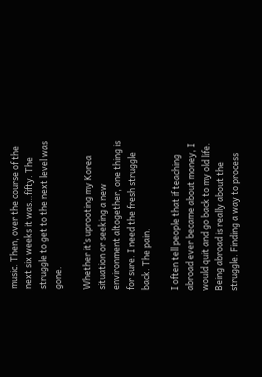music. Then, over the course of the next six weeks it was…fifty. The struggle to get to the next level was gone.

Whether it’s uprooting my Korea situation or seeking a new environment altogether, one thing is for sure. I need the fresh struggle back. The pain.

I often tell people that if teaching abroad ever became about money, I would quit and go back to my old life. Being abroad is really about the struggle. Finding a way to process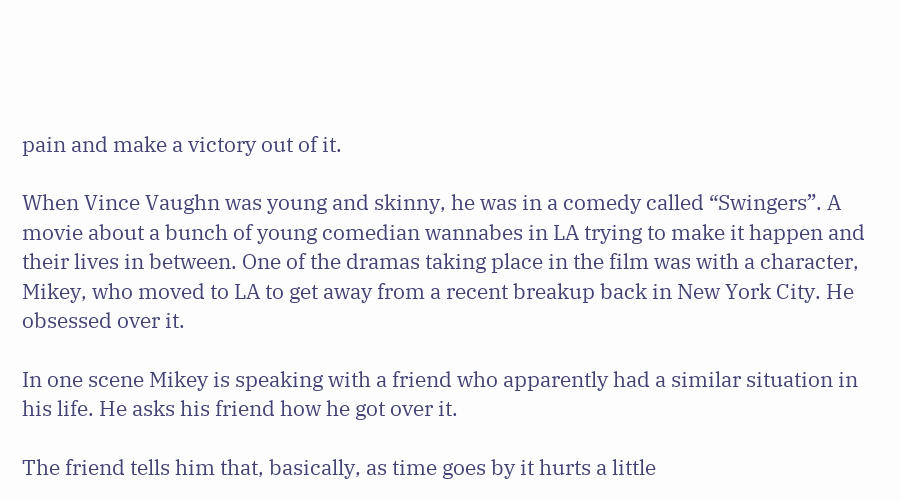pain and make a victory out of it.

When Vince Vaughn was young and skinny, he was in a comedy called “Swingers”. A movie about a bunch of young comedian wannabes in LA trying to make it happen and their lives in between. One of the dramas taking place in the film was with a character, Mikey, who moved to LA to get away from a recent breakup back in New York City. He obsessed over it.

In one scene Mikey is speaking with a friend who apparently had a similar situation in his life. He asks his friend how he got over it.

The friend tells him that, basically, as time goes by it hurts a little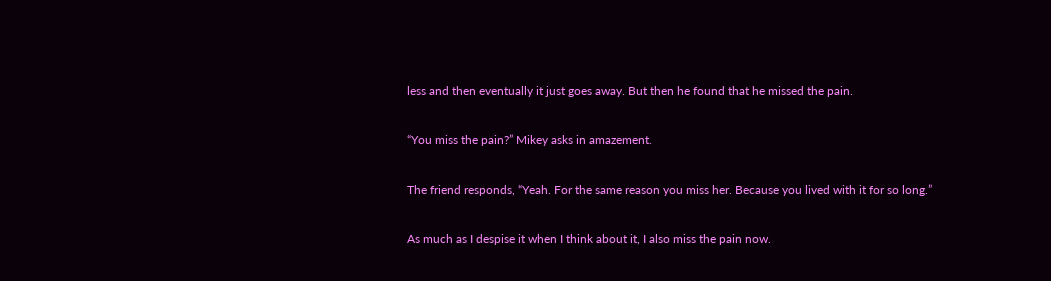less and then eventually it just goes away. But then he found that he missed the pain.

“You miss the pain?” Mikey asks in amazement.

The friend responds, “Yeah. For the same reason you miss her. Because you lived with it for so long.”

As much as I despise it when I think about it, I also miss the pain now.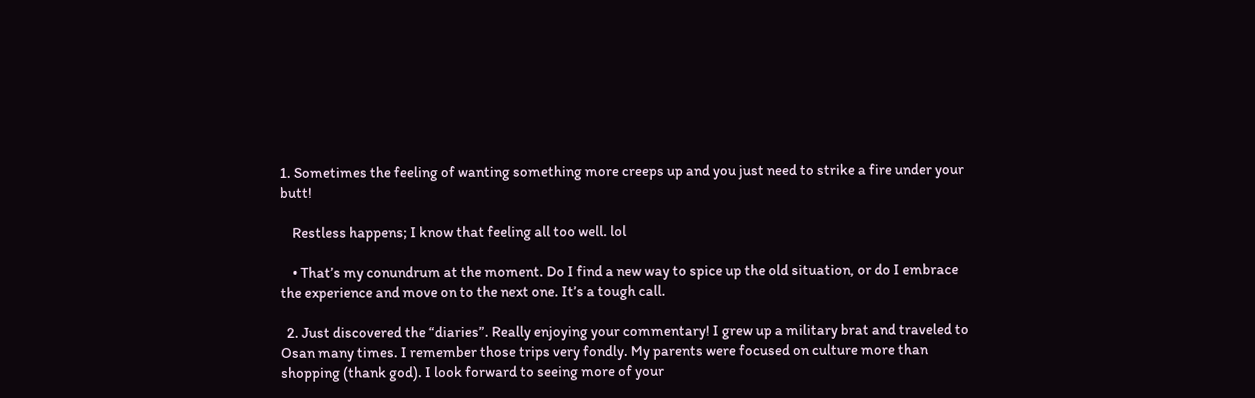1. Sometimes the feeling of wanting something more creeps up and you just need to strike a fire under your butt!

    Restless happens; I know that feeling all too well. lol

    • That’s my conundrum at the moment. Do I find a new way to spice up the old situation, or do I embrace the experience and move on to the next one. It’s a tough call.

  2. Just discovered the “diaries”. Really enjoying your commentary! I grew up a military brat and traveled to Osan many times. I remember those trips very fondly. My parents were focused on culture more than shopping (thank god). I look forward to seeing more of your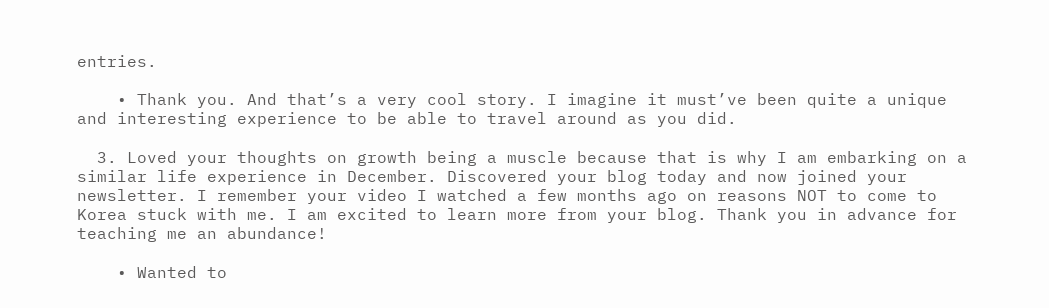entries.

    • Thank you. And that’s a very cool story. I imagine it must’ve been quite a unique and interesting experience to be able to travel around as you did.

  3. Loved your thoughts on growth being a muscle because that is why I am embarking on a similar life experience in December. Discovered your blog today and now joined your newsletter. I remember your video I watched a few months ago on reasons NOT to come to Korea stuck with me. I am excited to learn more from your blog. Thank you in advance for teaching me an abundance!

    • Wanted to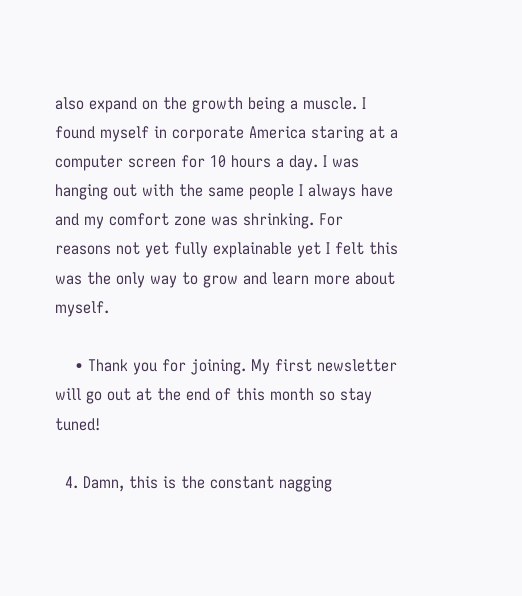also expand on the growth being a muscle. I found myself in corporate America staring at a computer screen for 10 hours a day. I was hanging out with the same people I always have and my comfort zone was shrinking. For reasons not yet fully explainable yet I felt this was the only way to grow and learn more about myself.

    • Thank you for joining. My first newsletter will go out at the end of this month so stay tuned!

  4. Damn, this is the constant nagging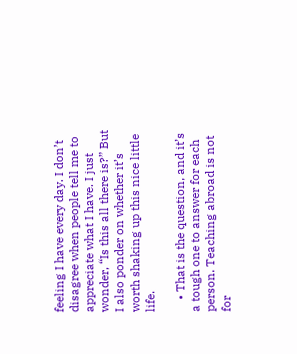feeling I have every day. I don’t disagree when people tell me to appreciate what I have. I just wonder, “Is this all there is?” But I also ponder on whether it’s worth shaking up this nice little life.

    • That is the question, and it’s a tough one to answer for each person. Teaching abroad is not for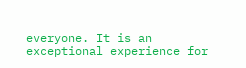everyone. It is an exceptional experience for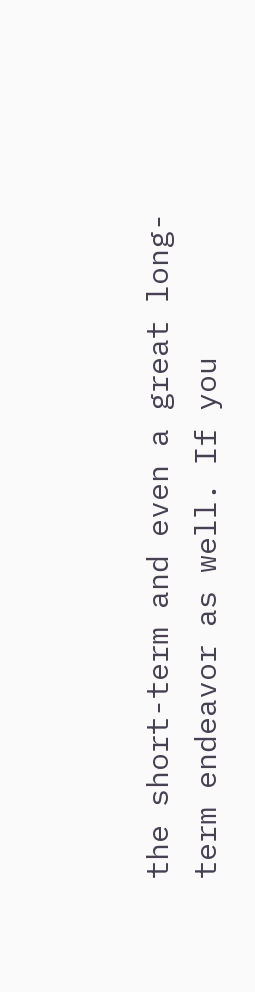the short-term and even a great long-term endeavor as well. If you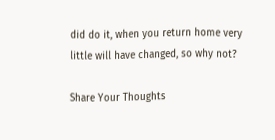did do it, when you return home very little will have changed, so why not?

Share Your Thoughts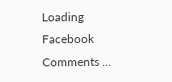Loading Facebook Comments ...